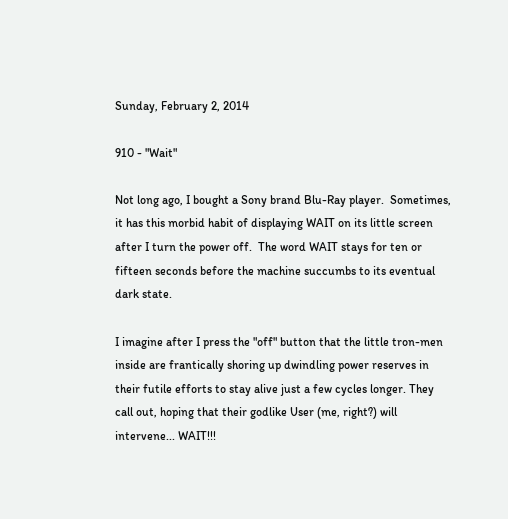Sunday, February 2, 2014

910 - "Wait"

Not long ago, I bought a Sony brand Blu-Ray player.  Sometimes, it has this morbid habit of displaying WAIT on its little screen after I turn the power off.  The word WAIT stays for ten or fifteen seconds before the machine succumbs to its eventual dark state.

I imagine after I press the "off" button that the little tron-men inside are frantically shoring up dwindling power reserves in their futile efforts to stay alive just a few cycles longer. They call out, hoping that their godlike User (me, right?) will intervene... WAIT!!!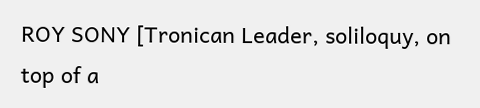ROY SONY [Tronican Leader, soliloquy, on top of a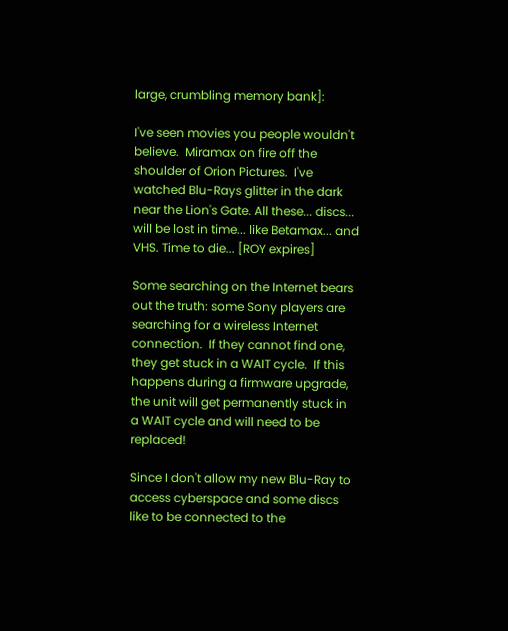large, crumbling memory bank]:

I've seen movies you people wouldn't believe.  Miramax on fire off the shoulder of Orion Pictures.  I've watched Blu-Rays glitter in the dark near the Lion's Gate. All these... discs... will be lost in time... like Betamax... and VHS. Time to die... [ROY expires]

Some searching on the Internet bears out the truth: some Sony players are searching for a wireless Internet connection.  If they cannot find one, they get stuck in a WAIT cycle.  If this happens during a firmware upgrade, the unit will get permanently stuck in a WAIT cycle and will need to be replaced!

Since I don't allow my new Blu-Ray to access cyberspace and some discs like to be connected to the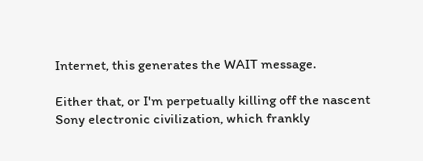Internet, this generates the WAIT message.

Either that, or I'm perpetually killing off the nascent Sony electronic civilization, which frankly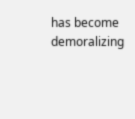has become demoralizing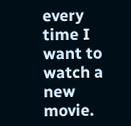every time I want to watch a new movie.